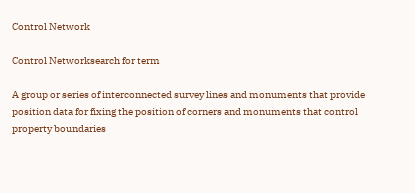Control Network

Control Networksearch for term

A group or series of interconnected survey lines and monuments that provide position data for fixing the position of corners and monuments that control property boundaries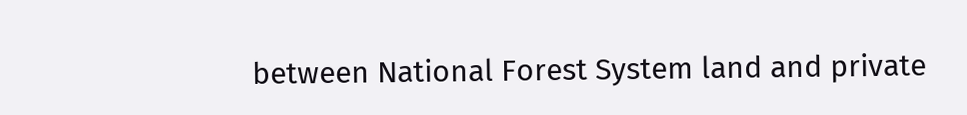between National Forest System land and private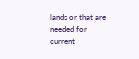lands or that are needed for current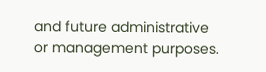and future administrative or management purposes.